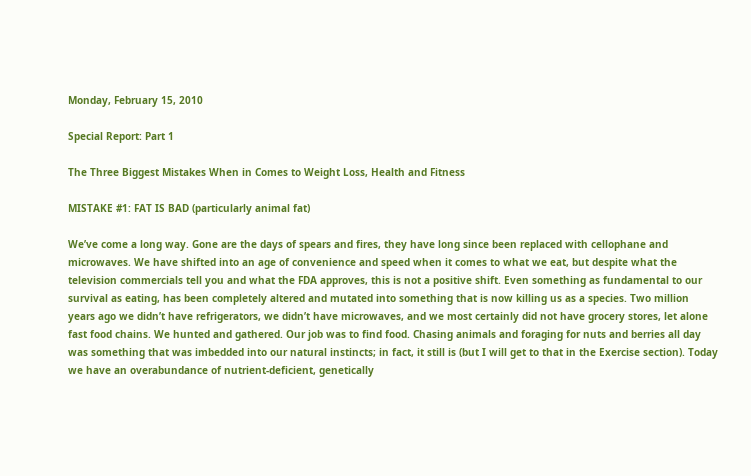Monday, February 15, 2010

Special Report: Part 1

The Three Biggest Mistakes When in Comes to Weight Loss, Health and Fitness

MISTAKE #1: FAT IS BAD (particularly animal fat)

We’ve come a long way. Gone are the days of spears and fires, they have long since been replaced with cellophane and microwaves. We have shifted into an age of convenience and speed when it comes to what we eat, but despite what the television commercials tell you and what the FDA approves, this is not a positive shift. Even something as fundamental to our survival as eating, has been completely altered and mutated into something that is now killing us as a species. Two million years ago we didn’t have refrigerators, we didn’t have microwaves, and we most certainly did not have grocery stores, let alone fast food chains. We hunted and gathered. Our job was to find food. Chasing animals and foraging for nuts and berries all day was something that was imbedded into our natural instincts; in fact, it still is (but I will get to that in the Exercise section). Today we have an overabundance of nutrient-deficient, genetically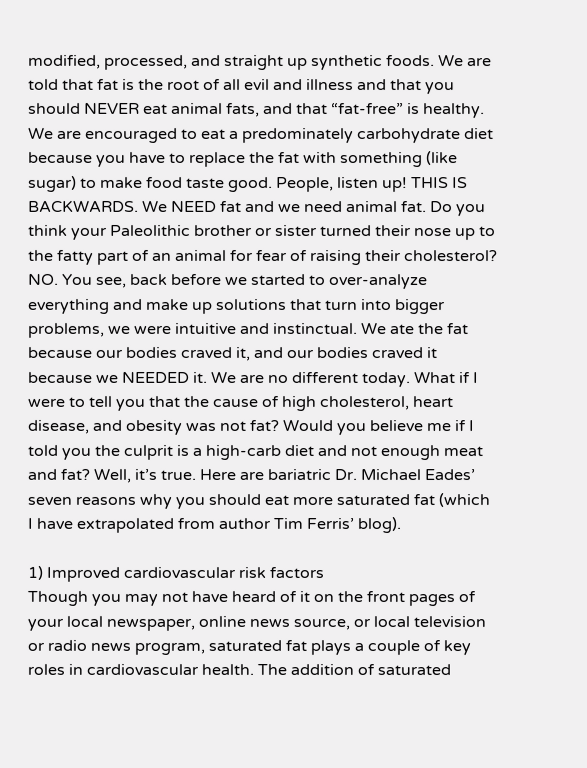modified, processed, and straight up synthetic foods. We are told that fat is the root of all evil and illness and that you should NEVER eat animal fats, and that “fat-free” is healthy. We are encouraged to eat a predominately carbohydrate diet because you have to replace the fat with something (like sugar) to make food taste good. People, listen up! THIS IS BACKWARDS. We NEED fat and we need animal fat. Do you think your Paleolithic brother or sister turned their nose up to the fatty part of an animal for fear of raising their cholesterol? NO. You see, back before we started to over-analyze everything and make up solutions that turn into bigger problems, we were intuitive and instinctual. We ate the fat because our bodies craved it, and our bodies craved it because we NEEDED it. We are no different today. What if I were to tell you that the cause of high cholesterol, heart disease, and obesity was not fat? Would you believe me if I told you the culprit is a high-carb diet and not enough meat and fat? Well, it’s true. Here are bariatric Dr. Michael Eades’ seven reasons why you should eat more saturated fat (which I have extrapolated from author Tim Ferris’ blog).

1) Improved cardiovascular risk factors
Though you may not have heard of it on the front pages of your local newspaper, online news source, or local television or radio news program, saturated fat plays a couple of key roles in cardiovascular health. The addition of saturated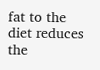fat to the diet reduces the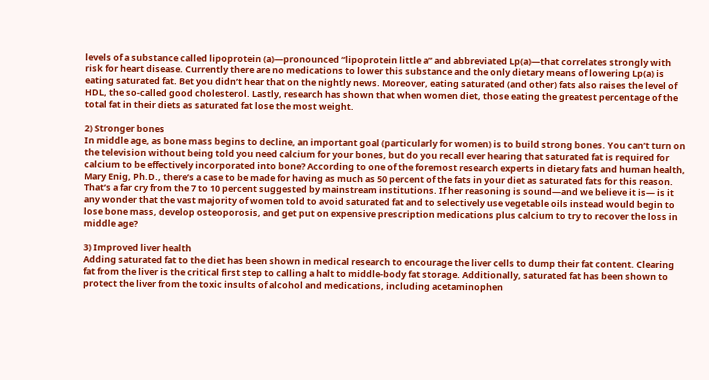levels of a substance called lipoprotein (a)—pronounced “lipoprotein little a” and abbreviated Lp(a)—that correlates strongly with risk for heart disease. Currently there are no medications to lower this substance and the only dietary means of lowering Lp(a) is eating saturated fat. Bet you didn’t hear that on the nightly news. Moreover, eating saturated (and other) fats also raises the level of HDL, the so-called good cholesterol. Lastly, research has shown that when women diet, those eating the greatest percentage of the total fat in their diets as saturated fat lose the most weight.

2) Stronger bones
In middle age, as bone mass begins to decline, an important goal (particularly for women) is to build strong bones. You can’t turn on the television without being told you need calcium for your bones, but do you recall ever hearing that saturated fat is required for calcium to be effectively incorporated into bone? According to one of the foremost research experts in dietary fats and human health, Mary Enig, Ph.D., there’s a case to be made for having as much as 50 percent of the fats in your diet as saturated fats for this reason. That’s a far cry from the 7 to 10 percent suggested by mainstream institutions. If her reasoning is sound—and we believe it is— is it any wonder that the vast majority of women told to avoid saturated fat and to selectively use vegetable oils instead would begin to lose bone mass, develop osteoporosis, and get put on expensive prescription medications plus calcium to try to recover the loss in middle age?

3) Improved liver health
Adding saturated fat to the diet has been shown in medical research to encourage the liver cells to dump their fat content. Clearing fat from the liver is the critical first step to calling a halt to middle-body fat storage. Additionally, saturated fat has been shown to protect the liver from the toxic insults of alcohol and medications, including acetaminophen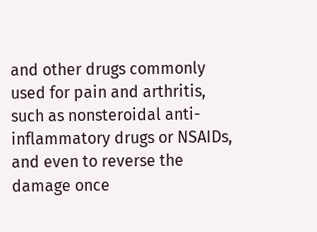and other drugs commonly used for pain and arthritis, such as nonsteroidal anti-inflammatory drugs or NSAIDs, and even to reverse the damage once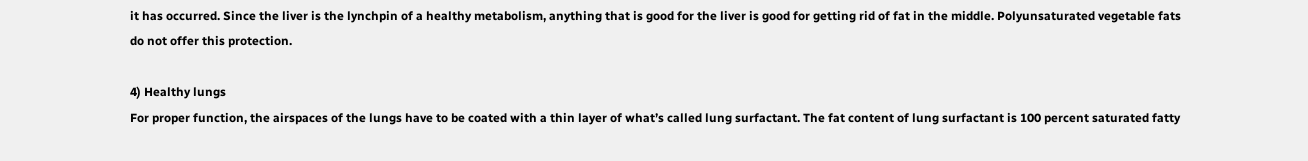it has occurred. Since the liver is the lynchpin of a healthy metabolism, anything that is good for the liver is good for getting rid of fat in the middle. Polyunsaturated vegetable fats do not offer this protection.

4) Healthy lungs
For proper function, the airspaces of the lungs have to be coated with a thin layer of what’s called lung surfactant. The fat content of lung surfactant is 100 percent saturated fatty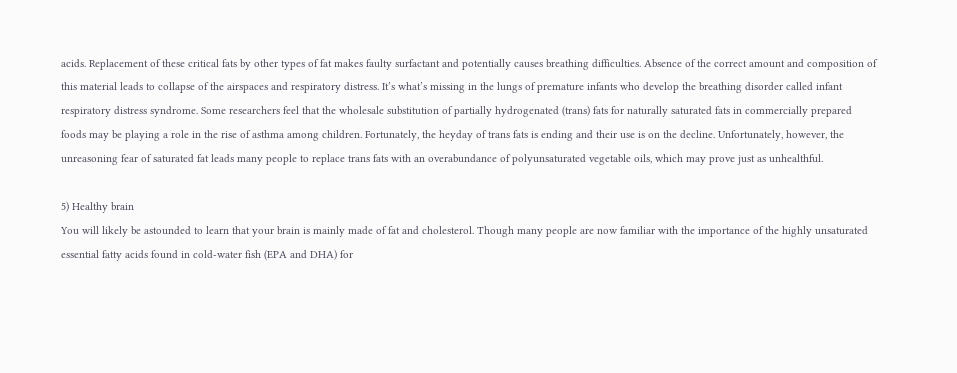acids. Replacement of these critical fats by other types of fat makes faulty surfactant and potentially causes breathing difficulties. Absence of the correct amount and composition of this material leads to collapse of the airspaces and respiratory distress. It’s what’s missing in the lungs of premature infants who develop the breathing disorder called infant respiratory distress syndrome. Some researchers feel that the wholesale substitution of partially hydrogenated (trans) fats for naturally saturated fats in commercially prepared foods may be playing a role in the rise of asthma among children. Fortunately, the heyday of trans fats is ending and their use is on the decline. Unfortunately, however, the unreasoning fear of saturated fat leads many people to replace trans fats with an overabundance of polyunsaturated vegetable oils, which may prove just as unhealthful.

5) Healthy brain
You will likely be astounded to learn that your brain is mainly made of fat and cholesterol. Though many people are now familiar with the importance of the highly unsaturated essential fatty acids found in cold-water fish (EPA and DHA) for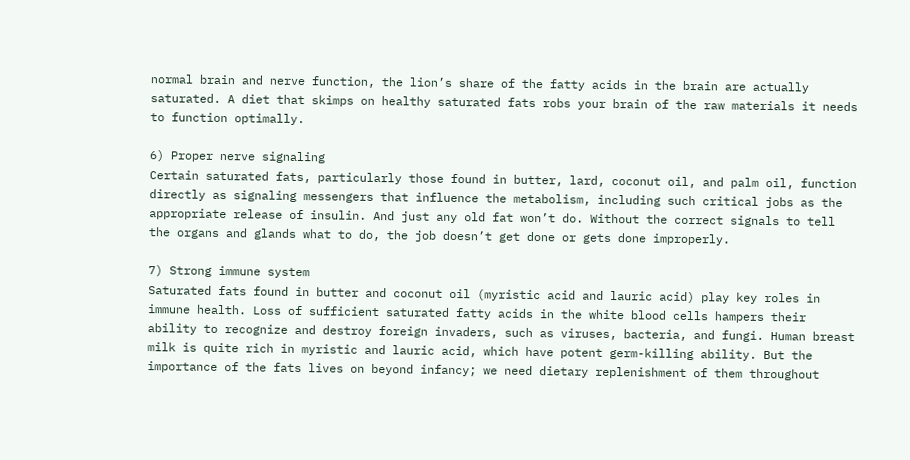normal brain and nerve function, the lion’s share of the fatty acids in the brain are actually saturated. A diet that skimps on healthy saturated fats robs your brain of the raw materials it needs to function optimally.

6) Proper nerve signaling
Certain saturated fats, particularly those found in butter, lard, coconut oil, and palm oil, function directly as signaling messengers that influence the metabolism, including such critical jobs as the appropriate release of insulin. And just any old fat won’t do. Without the correct signals to tell the organs and glands what to do, the job doesn’t get done or gets done improperly.

7) Strong immune system
Saturated fats found in butter and coconut oil (myristic acid and lauric acid) play key roles in immune health. Loss of sufficient saturated fatty acids in the white blood cells hampers their ability to recognize and destroy foreign invaders, such as viruses, bacteria, and fungi. Human breast milk is quite rich in myristic and lauric acid, which have potent germ-killing ability. But the importance of the fats lives on beyond infancy; we need dietary replenishment of them throughout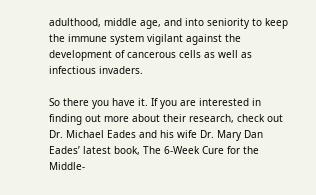adulthood, middle age, and into seniority to keep the immune system vigilant against the development of cancerous cells as well as infectious invaders.

So there you have it. If you are interested in finding out more about their research, check out Dr. Michael Eades and his wife Dr. Mary Dan Eades’ latest book, The 6-Week Cure for the Middle-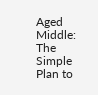Aged Middle: The Simple Plan to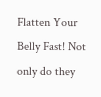Flatten Your Belly Fast! Not only do they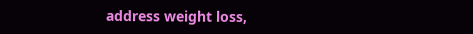address weight loss,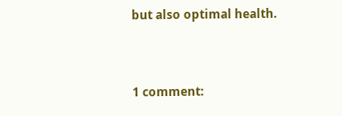but also optimal health.


1 comment: